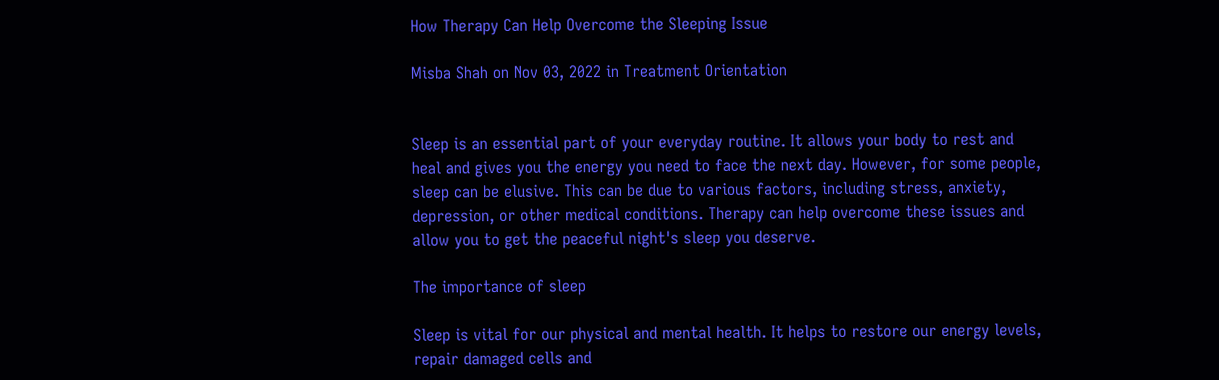How Therapy Can Help Overcome the Sleeping Issue

Misba Shah on Nov 03, 2022 in Treatment Orientation


Sleep is an essential part of your everyday routine. It allows your body to rest and heal and gives you the energy you need to face the next day. However, for some people, sleep can be elusive. This can be due to various factors, including stress, anxiety, depression, or other medical conditions. Therapy can help overcome these issues and allow you to get the peaceful night's sleep you deserve.

The importance of sleep

Sleep is vital for our physical and mental health. It helps to restore our energy levels, repair damaged cells and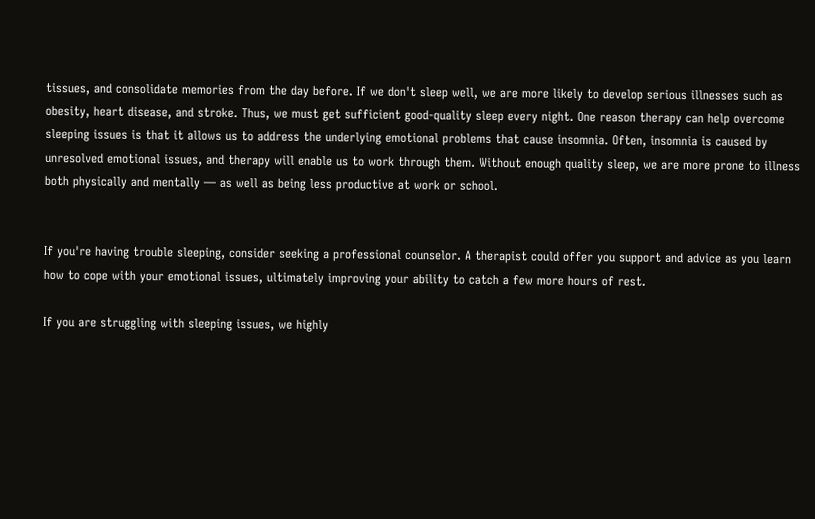tissues, and consolidate memories from the day before. If we don't sleep well, we are more likely to develop serious illnesses such as obesity, heart disease, and stroke. Thus, we must get sufficient good-quality sleep every night. One reason therapy can help overcome sleeping issues is that it allows us to address the underlying emotional problems that cause insomnia. Often, insomnia is caused by unresolved emotional issues, and therapy will enable us to work through them. Without enough quality sleep, we are more prone to illness both physically and mentally — as well as being less productive at work or school.


If you're having trouble sleeping, consider seeking a professional counselor. A therapist could offer you support and advice as you learn how to cope with your emotional issues, ultimately improving your ability to catch a few more hours of rest.

If you are struggling with sleeping issues, we highly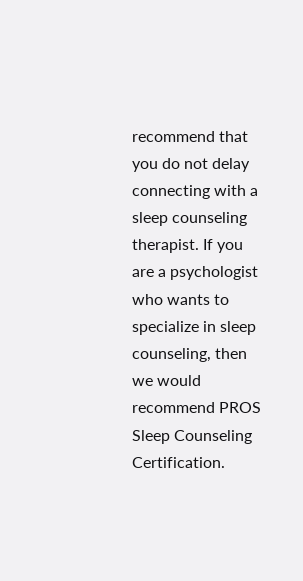recommend that you do not delay connecting with a sleep counseling therapist. If you are a psychologist who wants to specialize in sleep counseling, then we would recommend PROS Sleep Counseling Certification.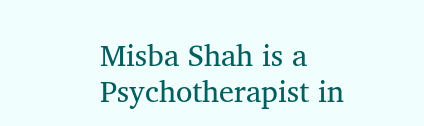Misba Shah is a Psychotherapist in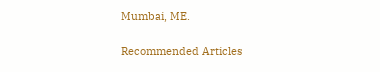Mumbai, ME.

Recommended Articles